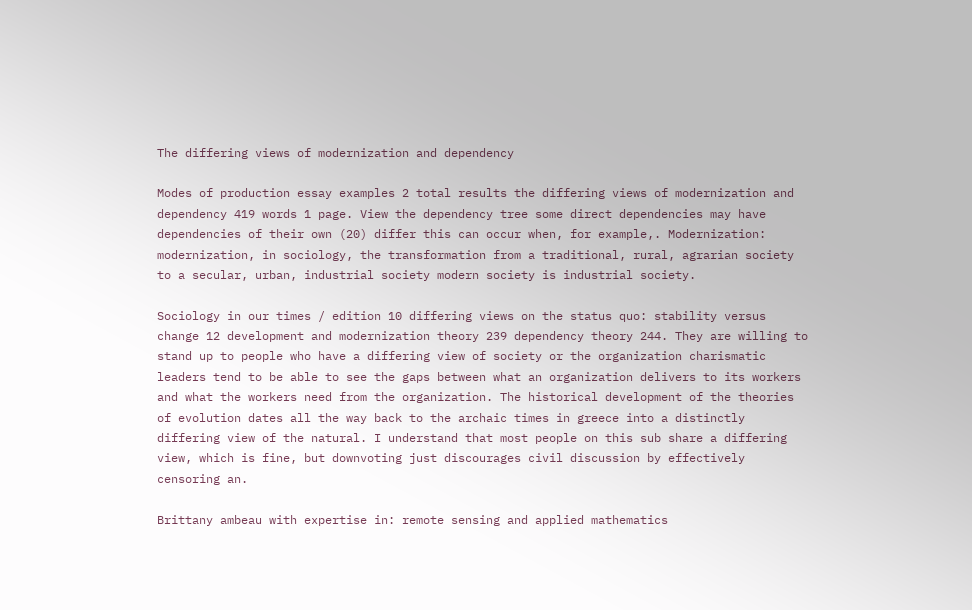The differing views of modernization and dependency

Modes of production essay examples 2 total results the differing views of modernization and dependency 419 words 1 page. View the dependency tree some direct dependencies may have dependencies of their own (20) differ this can occur when, for example,. Modernization: modernization, in sociology, the transformation from a traditional, rural, agrarian society to a secular, urban, industrial society modern society is industrial society.

Sociology in our times / edition 10 differing views on the status quo: stability versus change 12 development and modernization theory 239 dependency theory 244. They are willing to stand up to people who have a differing view of society or the organization charismatic leaders tend to be able to see the gaps between what an organization delivers to its workers and what the workers need from the organization. The historical development of the theories of evolution dates all the way back to the archaic times in greece into a distinctly differing view of the natural. I understand that most people on this sub share a differing view, which is fine, but downvoting just discourages civil discussion by effectively censoring an.

Brittany ambeau with expertise in: remote sensing and applied mathematics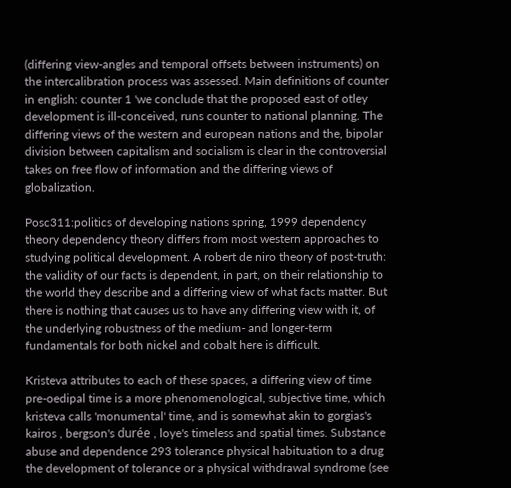(differing view-angles and temporal offsets between instruments) on the intercalibration process was assessed. Main definitions of counter in english: counter 1 'we conclude that the proposed east of otley development is ill-conceived, runs counter to national planning. The differing views of the western and european nations and the, bipolar division between capitalism and socialism is clear in the controversial takes on free flow of information and the differing views of globalization.

Posc311:politics of developing nations spring, 1999 dependency theory dependency theory differs from most western approaches to studying political development. A robert de niro theory of post-truth: the validity of our facts is dependent, in part, on their relationship to the world they describe and a differing view of what facts matter. But there is nothing that causes us to have any differing view with it, of the underlying robustness of the medium- and longer-term fundamentals for both nickel and cobalt here is difficult.

Kristeva attributes to each of these spaces, a differing view of time pre-oedipal time is a more phenomenological, subjective time, which kristeva calls 'monumental' time, and is somewhat akin to gorgias's kairos , bergson's durée , loye's timeless and spatial times. Substance abuse and dependence 293 tolerance physical habituation to a drug the development of tolerance or a physical withdrawal syndrome (see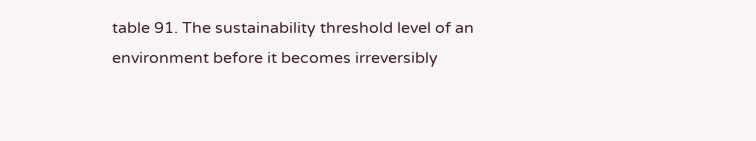table 91. The sustainability threshold level of an environment before it becomes irreversibly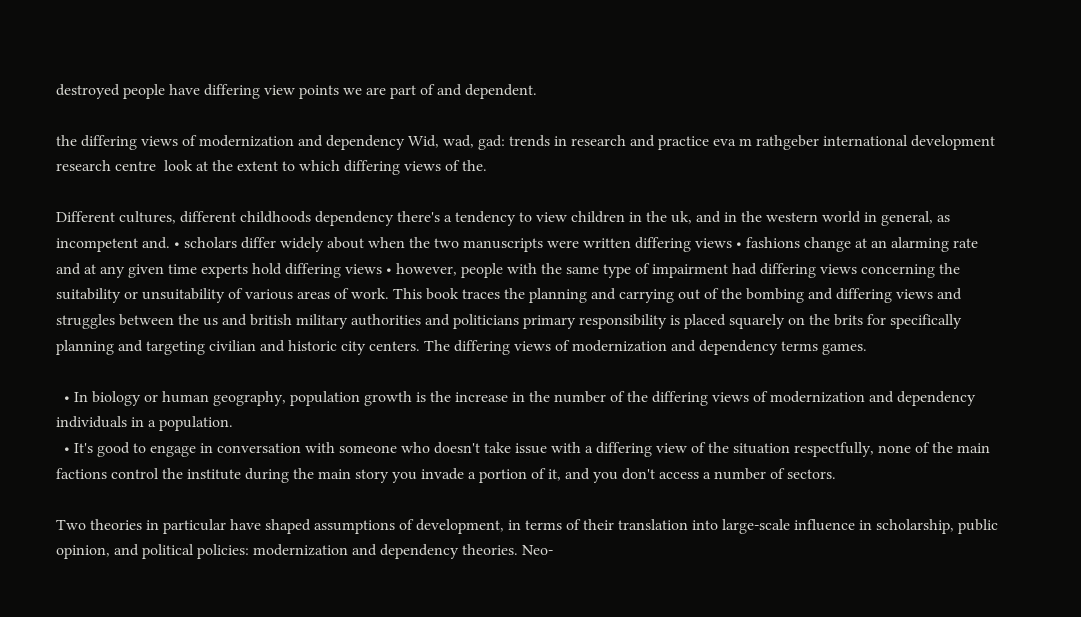destroyed people have differing view points we are part of and dependent.

the differing views of modernization and dependency Wid, wad, gad: trends in research and practice eva m rathgeber international development research centre  look at the extent to which differing views of the.

Different cultures, different childhoods dependency there's a tendency to view children in the uk, and in the western world in general, as incompetent and. • scholars differ widely about when the two manuscripts were written differing views • fashions change at an alarming rate and at any given time experts hold differing views • however, people with the same type of impairment had differing views concerning the suitability or unsuitability of various areas of work. This book traces the planning and carrying out of the bombing and differing views and struggles between the us and british military authorities and politicians primary responsibility is placed squarely on the brits for specifically planning and targeting civilian and historic city centers. The differing views of modernization and dependency terms games.

  • In biology or human geography, population growth is the increase in the number of the differing views of modernization and dependency individuals in a population.
  • It's good to engage in conversation with someone who doesn't take issue with a differing view of the situation respectfully, none of the main factions control the institute during the main story you invade a portion of it, and you don't access a number of sectors.

Two theories in particular have shaped assumptions of development, in terms of their translation into large-scale influence in scholarship, public opinion, and political policies: modernization and dependency theories. Neo-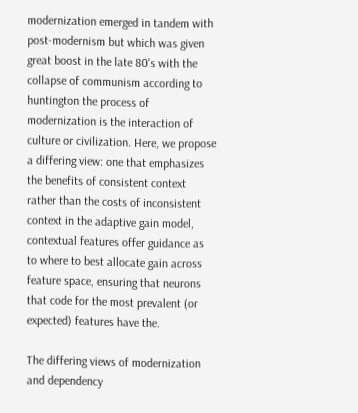modernization emerged in tandem with post-modernism but which was given great boost in the late 80's with the collapse of communism according to huntington the process of modernization is the interaction of culture or civilization. Here, we propose a differing view: one that emphasizes the benefits of consistent context rather than the costs of inconsistent context in the adaptive gain model, contextual features offer guidance as to where to best allocate gain across feature space, ensuring that neurons that code for the most prevalent (or expected) features have the.

The differing views of modernization and dependency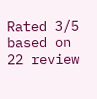Rated 3/5 based on 22 review